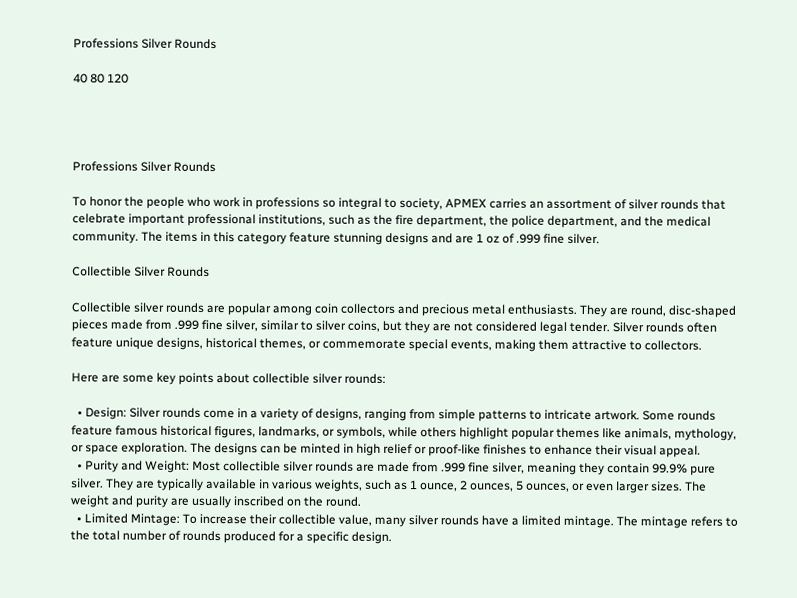Professions Silver Rounds

40 80 120




Professions Silver Rounds

To honor the people who work in professions so integral to society, APMEX carries an assortment of silver rounds that celebrate important professional institutions, such as the fire department, the police department, and the medical community. The items in this category feature stunning designs and are 1 oz of .999 fine silver.

Collectible Silver Rounds

Collectible silver rounds are popular among coin collectors and precious metal enthusiasts. They are round, disc-shaped pieces made from .999 fine silver, similar to silver coins, but they are not considered legal tender. Silver rounds often feature unique designs, historical themes, or commemorate special events, making them attractive to collectors.

Here are some key points about collectible silver rounds:

  • Design: Silver rounds come in a variety of designs, ranging from simple patterns to intricate artwork. Some rounds feature famous historical figures, landmarks, or symbols, while others highlight popular themes like animals, mythology, or space exploration. The designs can be minted in high relief or proof-like finishes to enhance their visual appeal.
  • Purity and Weight: Most collectible silver rounds are made from .999 fine silver, meaning they contain 99.9% pure silver. They are typically available in various weights, such as 1 ounce, 2 ounces, 5 ounces, or even larger sizes. The weight and purity are usually inscribed on the round.
  • Limited Mintage: To increase their collectible value, many silver rounds have a limited mintage. The mintage refers to the total number of rounds produced for a specific design.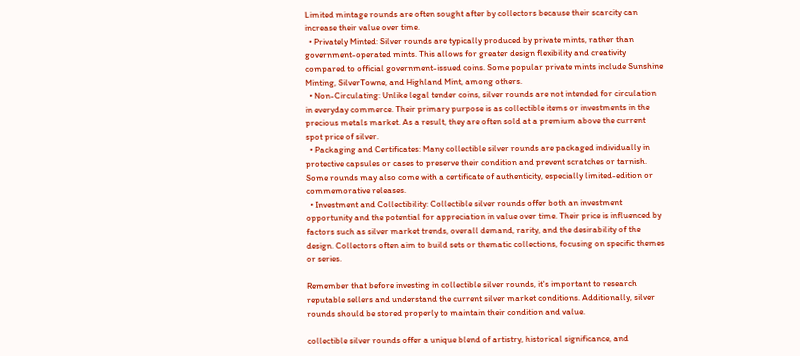Limited mintage rounds are often sought after by collectors because their scarcity can increase their value over time.
  • Privately Minted: Silver rounds are typically produced by private mints, rather than government-operated mints. This allows for greater design flexibility and creativity compared to official government-issued coins. Some popular private mints include Sunshine Minting, SilverTowne, and Highland Mint, among others.
  • Non-Circulating: Unlike legal tender coins, silver rounds are not intended for circulation in everyday commerce. Their primary purpose is as collectible items or investments in the precious metals market. As a result, they are often sold at a premium above the current spot price of silver.
  • Packaging and Certificates: Many collectible silver rounds are packaged individually in protective capsules or cases to preserve their condition and prevent scratches or tarnish. Some rounds may also come with a certificate of authenticity, especially limited-edition or commemorative releases.
  • Investment and Collectibility: Collectible silver rounds offer both an investment opportunity and the potential for appreciation in value over time. Their price is influenced by factors such as silver market trends, overall demand, rarity, and the desirability of the design. Collectors often aim to build sets or thematic collections, focusing on specific themes or series.

Remember that before investing in collectible silver rounds, it's important to research reputable sellers and understand the current silver market conditions. Additionally, silver rounds should be stored properly to maintain their condition and value.

collectible silver rounds offer a unique blend of artistry, historical significance, and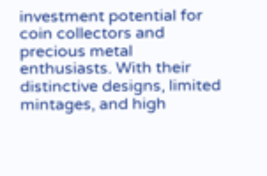investment potential for coin collectors and precious metal enthusiasts. With their distinctive designs, limited mintages, and high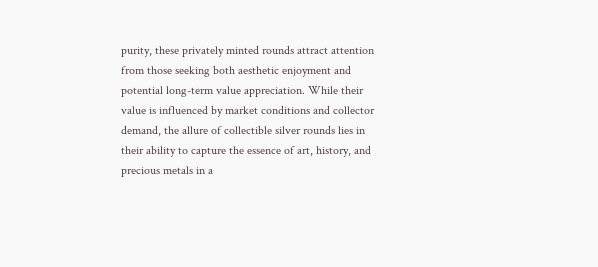purity, these privately minted rounds attract attention from those seeking both aesthetic enjoyment and potential long-term value appreciation. While their value is influenced by market conditions and collector demand, the allure of collectible silver rounds lies in their ability to capture the essence of art, history, and precious metals in a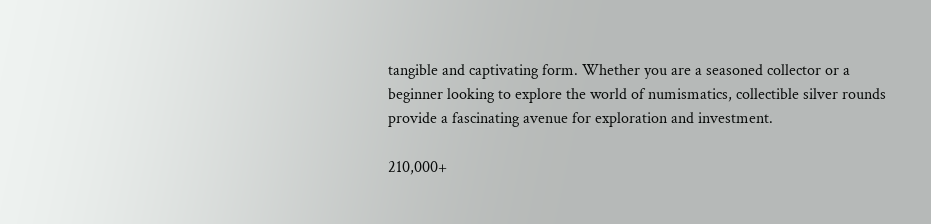tangible and captivating form. Whether you are a seasoned collector or a beginner looking to explore the world of numismatics, collectible silver rounds provide a fascinating avenue for exploration and investment.

210,000+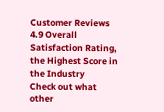Customer Reviews
4.9 Overall Satisfaction Rating, the Highest Score in the Industry
Check out what other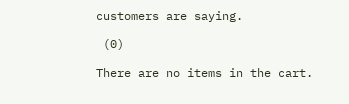customers are saying.

 (0)

There are no items in the cart.